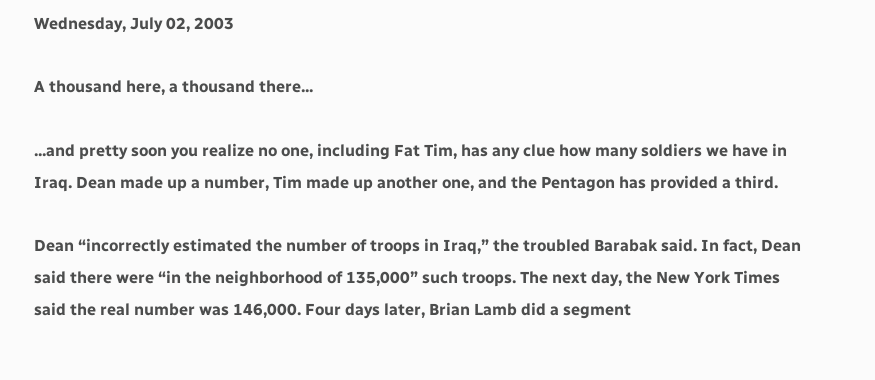Wednesday, July 02, 2003

A thousand here, a thousand there...

...and pretty soon you realize no one, including Fat Tim, has any clue how many soldiers we have in Iraq. Dean made up a number, Tim made up another one, and the Pentagon has provided a third.

Dean “incorrectly estimated the number of troops in Iraq,” the troubled Barabak said. In fact, Dean said there were “in the neighborhood of 135,000” such troops. The next day, the New York Times said the real number was 146,000. Four days later, Brian Lamb did a segment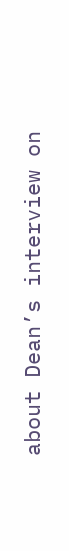about Dean’s interview on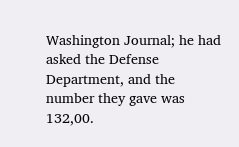Washington Journal; he had asked the Defense Department, and the number they gave was 132,00.